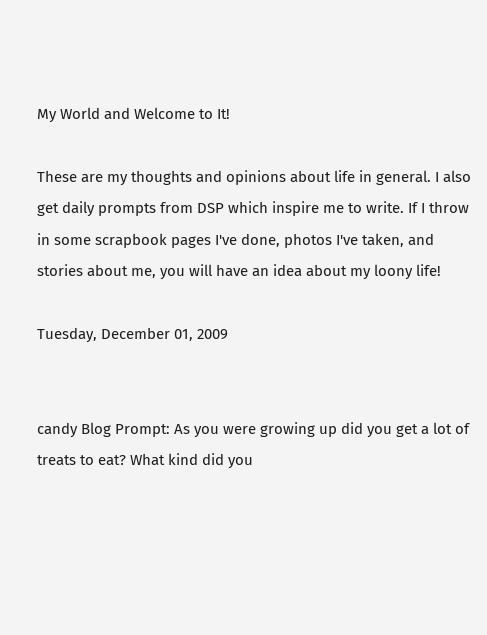My World and Welcome to It!

These are my thoughts and opinions about life in general. I also get daily prompts from DSP which inspire me to write. If I throw in some scrapbook pages I've done, photos I've taken, and stories about me, you will have an idea about my loony life!

Tuesday, December 01, 2009


candy Blog Prompt: As you were growing up did you get a lot of treats to eat? What kind did you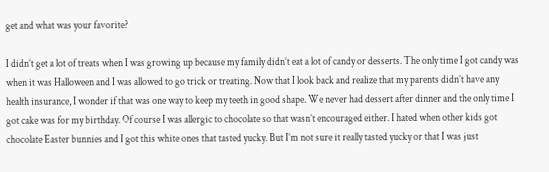get and what was your favorite?

I didn’t get a lot of treats when I was growing up because my family didn’t eat a lot of candy or desserts. The only time I got candy was when it was Halloween and I was allowed to go trick or treating. Now that I look back and realize that my parents didn’t have any health insurance, I wonder if that was one way to keep my teeth in good shape. We never had dessert after dinner and the only time I got cake was for my birthday. Of course I was allergic to chocolate so that wasn’t encouraged either. I hated when other kids got chocolate Easter bunnies and I got this white ones that tasted yucky. But I’m not sure it really tasted yucky or that I was just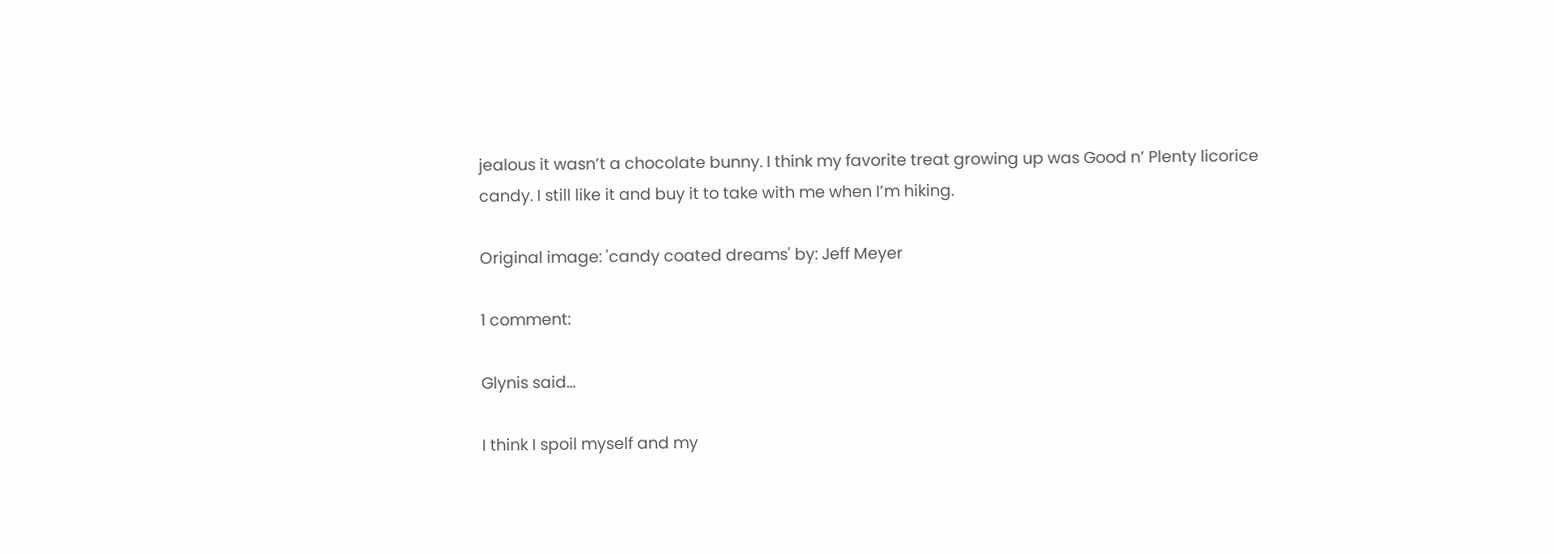jealous it wasn’t a chocolate bunny. I think my favorite treat growing up was Good n’ Plenty licorice candy. I still like it and buy it to take with me when I’m hiking.

Original image: 'candy coated dreams' by: Jeff Meyer

1 comment:

Glynis said...

I think I spoil myself and my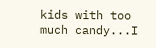kids with too much candy...I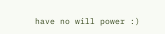have no will power :)